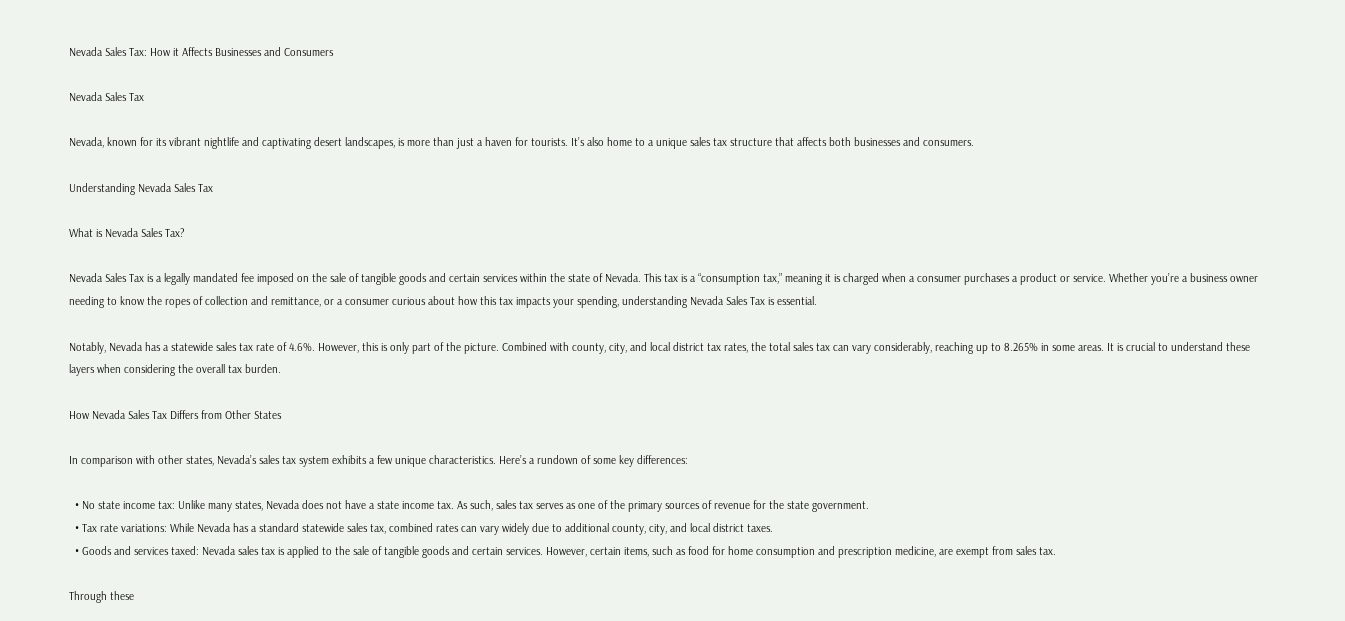Nevada Sales Tax: How it Affects Businesses and Consumers

Nevada Sales Tax

Nevada, known for its vibrant nightlife and captivating desert landscapes, is more than just a haven for tourists. It’s also home to a unique sales tax structure that affects both businesses and consumers.

Understanding Nevada Sales Tax

What is Nevada Sales Tax?

Nevada Sales Tax is a legally mandated fee imposed on the sale of tangible goods and certain services within the state of Nevada. This tax is a “consumption tax,” meaning it is charged when a consumer purchases a product or service. Whether you’re a business owner needing to know the ropes of collection and remittance, or a consumer curious about how this tax impacts your spending, understanding Nevada Sales Tax is essential.

Notably, Nevada has a statewide sales tax rate of 4.6%. However, this is only part of the picture. Combined with county, city, and local district tax rates, the total sales tax can vary considerably, reaching up to 8.265% in some areas. It is crucial to understand these layers when considering the overall tax burden.

How Nevada Sales Tax Differs from Other States

In comparison with other states, Nevada’s sales tax system exhibits a few unique characteristics. Here’s a rundown of some key differences:

  • No state income tax: Unlike many states, Nevada does not have a state income tax. As such, sales tax serves as one of the primary sources of revenue for the state government.
  • Tax rate variations: While Nevada has a standard statewide sales tax, combined rates can vary widely due to additional county, city, and local district taxes.
  • Goods and services taxed: Nevada sales tax is applied to the sale of tangible goods and certain services. However, certain items, such as food for home consumption and prescription medicine, are exempt from sales tax.

Through these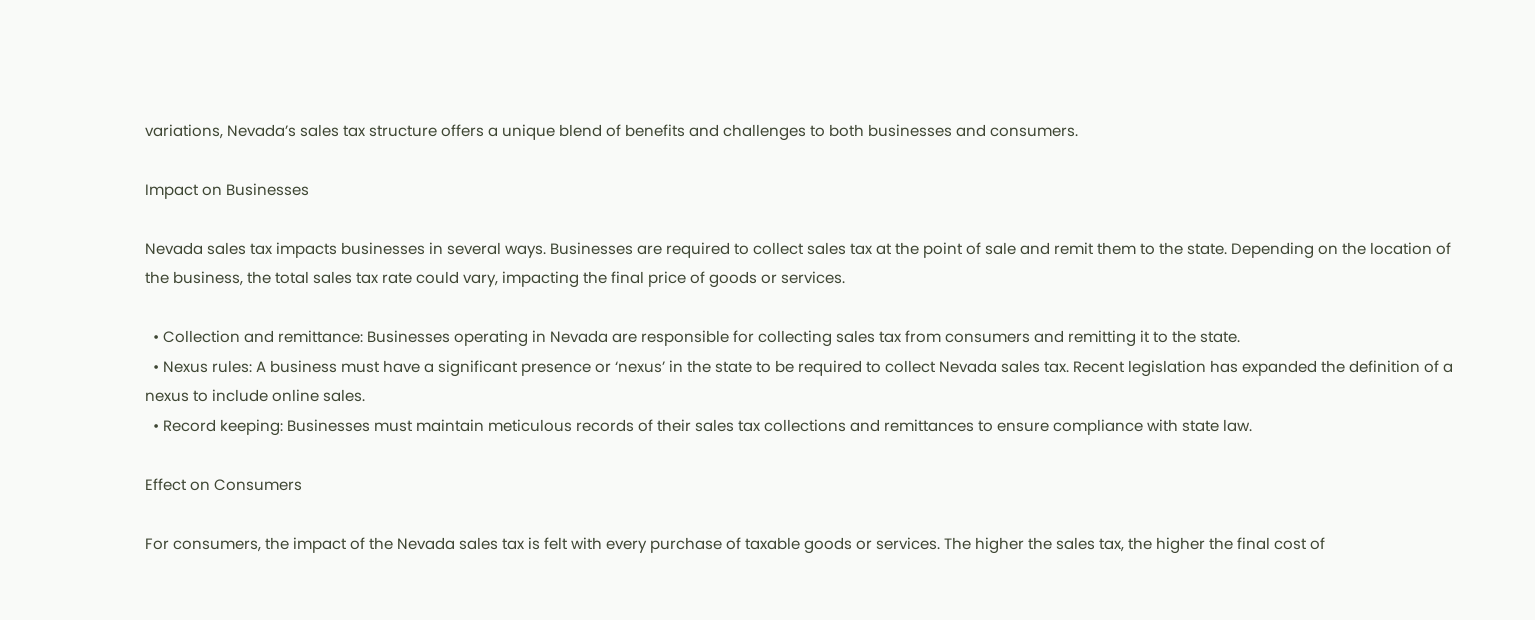variations, Nevada’s sales tax structure offers a unique blend of benefits and challenges to both businesses and consumers.

Impact on Businesses

Nevada sales tax impacts businesses in several ways. Businesses are required to collect sales tax at the point of sale and remit them to the state. Depending on the location of the business, the total sales tax rate could vary, impacting the final price of goods or services.

  • Collection and remittance: Businesses operating in Nevada are responsible for collecting sales tax from consumers and remitting it to the state.
  • Nexus rules: A business must have a significant presence or ‘nexus’ in the state to be required to collect Nevada sales tax. Recent legislation has expanded the definition of a nexus to include online sales.
  • Record keeping: Businesses must maintain meticulous records of their sales tax collections and remittances to ensure compliance with state law.

Effect on Consumers

For consumers, the impact of the Nevada sales tax is felt with every purchase of taxable goods or services. The higher the sales tax, the higher the final cost of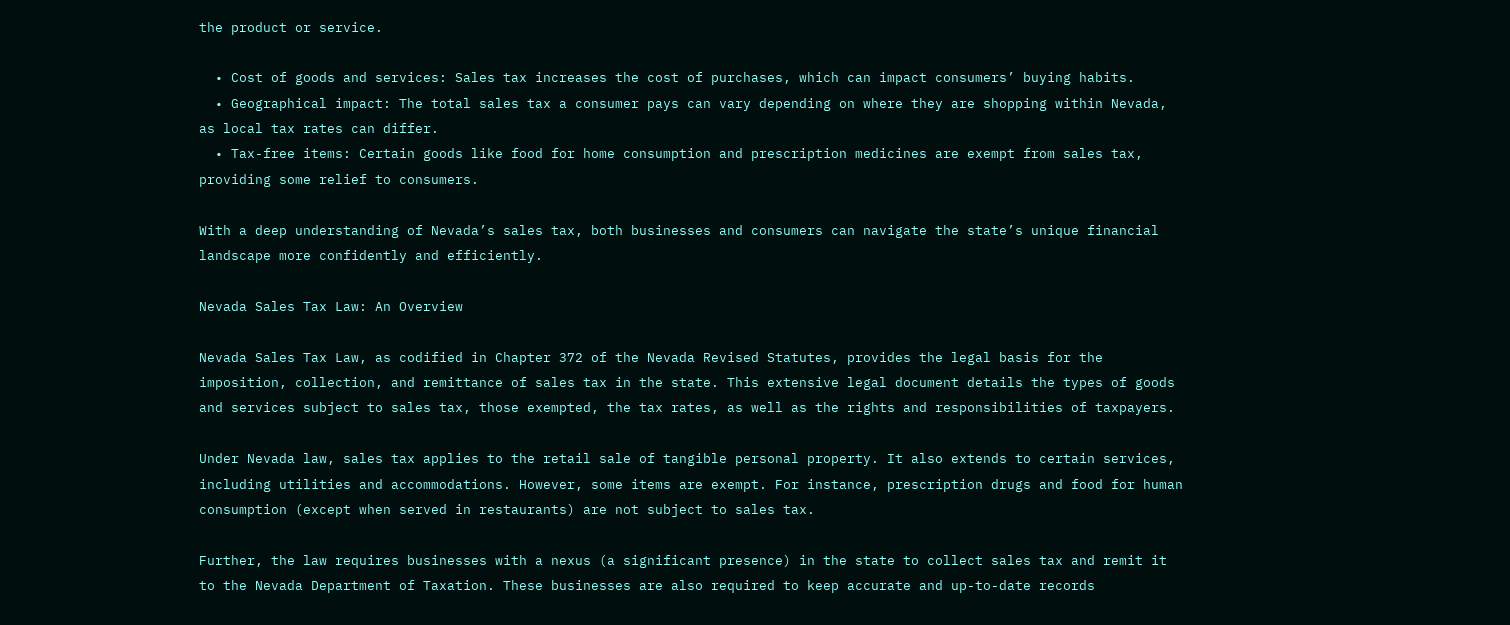the product or service.

  • Cost of goods and services: Sales tax increases the cost of purchases, which can impact consumers’ buying habits.
  • Geographical impact: The total sales tax a consumer pays can vary depending on where they are shopping within Nevada, as local tax rates can differ.
  • Tax-free items: Certain goods like food for home consumption and prescription medicines are exempt from sales tax, providing some relief to consumers.

With a deep understanding of Nevada’s sales tax, both businesses and consumers can navigate the state’s unique financial landscape more confidently and efficiently.

Nevada Sales Tax Law: An Overview

Nevada Sales Tax Law, as codified in Chapter 372 of the Nevada Revised Statutes, provides the legal basis for the imposition, collection, and remittance of sales tax in the state. This extensive legal document details the types of goods and services subject to sales tax, those exempted, the tax rates, as well as the rights and responsibilities of taxpayers.

Under Nevada law, sales tax applies to the retail sale of tangible personal property. It also extends to certain services, including utilities and accommodations. However, some items are exempt. For instance, prescription drugs and food for human consumption (except when served in restaurants) are not subject to sales tax.

Further, the law requires businesses with a nexus (a significant presence) in the state to collect sales tax and remit it to the Nevada Department of Taxation. These businesses are also required to keep accurate and up-to-date records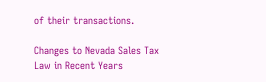of their transactions.

Changes to Nevada Sales Tax Law in Recent Years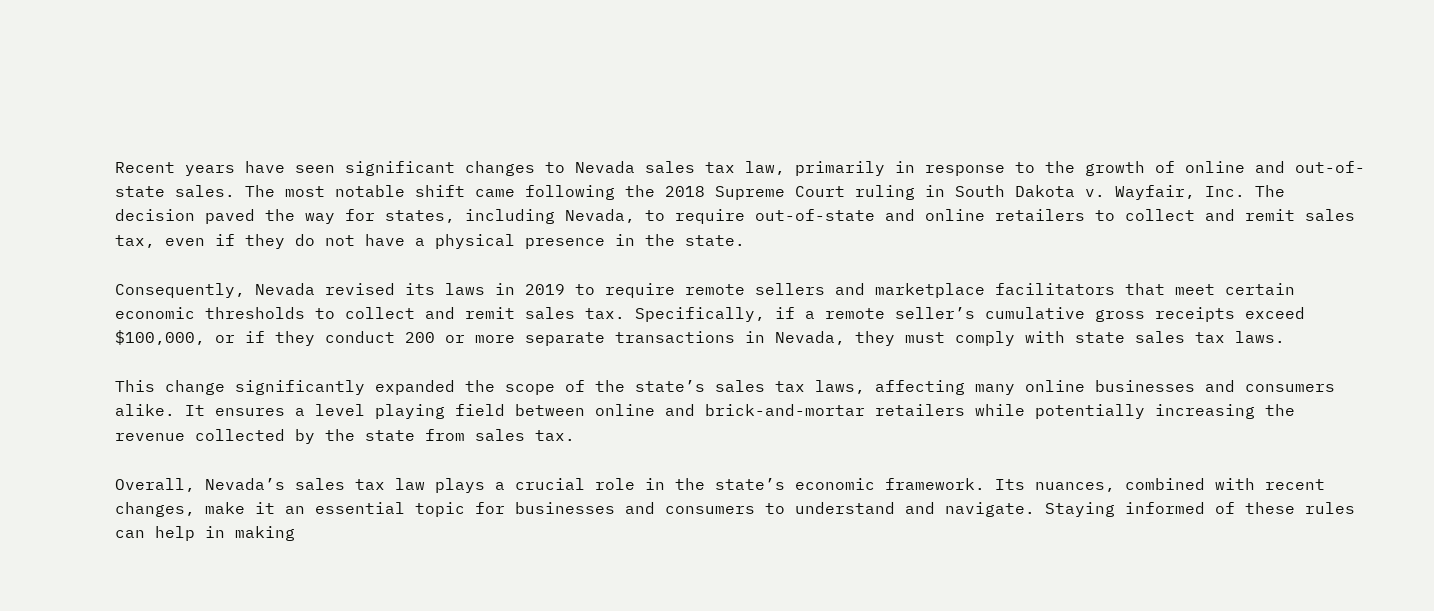Recent years have seen significant changes to Nevada sales tax law, primarily in response to the growth of online and out-of-state sales. The most notable shift came following the 2018 Supreme Court ruling in South Dakota v. Wayfair, Inc. The decision paved the way for states, including Nevada, to require out-of-state and online retailers to collect and remit sales tax, even if they do not have a physical presence in the state.

Consequently, Nevada revised its laws in 2019 to require remote sellers and marketplace facilitators that meet certain economic thresholds to collect and remit sales tax. Specifically, if a remote seller’s cumulative gross receipts exceed $100,000, or if they conduct 200 or more separate transactions in Nevada, they must comply with state sales tax laws.

This change significantly expanded the scope of the state’s sales tax laws, affecting many online businesses and consumers alike. It ensures a level playing field between online and brick-and-mortar retailers while potentially increasing the revenue collected by the state from sales tax.

Overall, Nevada’s sales tax law plays a crucial role in the state’s economic framework. Its nuances, combined with recent changes, make it an essential topic for businesses and consumers to understand and navigate. Staying informed of these rules can help in making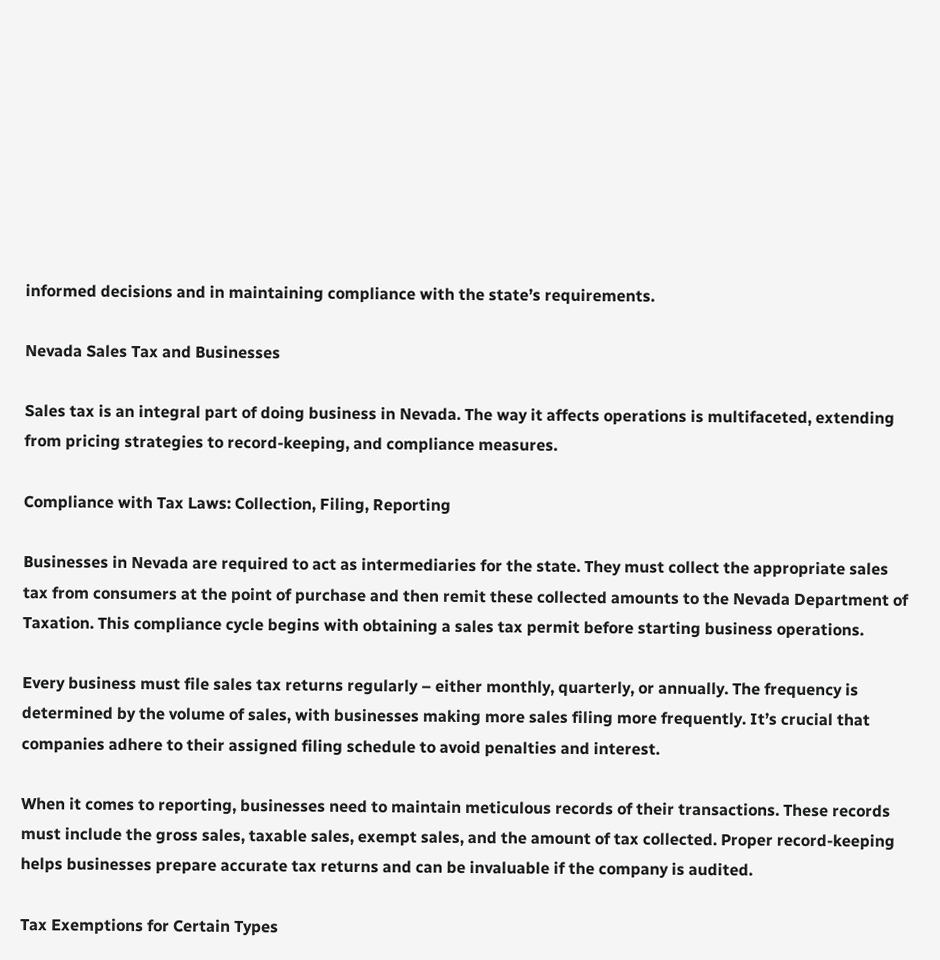informed decisions and in maintaining compliance with the state’s requirements.

Nevada Sales Tax and Businesses

Sales tax is an integral part of doing business in Nevada. The way it affects operations is multifaceted, extending from pricing strategies to record-keeping, and compliance measures.

Compliance with Tax Laws: Collection, Filing, Reporting

Businesses in Nevada are required to act as intermediaries for the state. They must collect the appropriate sales tax from consumers at the point of purchase and then remit these collected amounts to the Nevada Department of Taxation. This compliance cycle begins with obtaining a sales tax permit before starting business operations.

Every business must file sales tax returns regularly – either monthly, quarterly, or annually. The frequency is determined by the volume of sales, with businesses making more sales filing more frequently. It’s crucial that companies adhere to their assigned filing schedule to avoid penalties and interest.

When it comes to reporting, businesses need to maintain meticulous records of their transactions. These records must include the gross sales, taxable sales, exempt sales, and the amount of tax collected. Proper record-keeping helps businesses prepare accurate tax returns and can be invaluable if the company is audited.

Tax Exemptions for Certain Types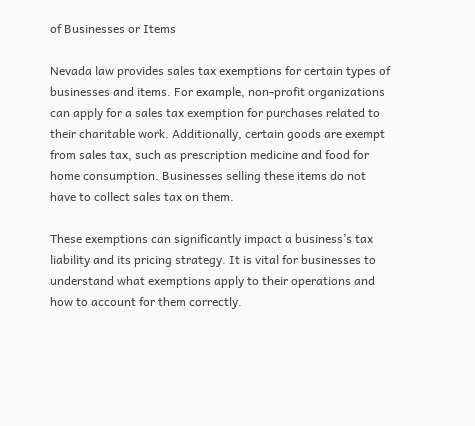of Businesses or Items

Nevada law provides sales tax exemptions for certain types of businesses and items. For example, non-profit organizations can apply for a sales tax exemption for purchases related to their charitable work. Additionally, certain goods are exempt from sales tax, such as prescription medicine and food for home consumption. Businesses selling these items do not have to collect sales tax on them.

These exemptions can significantly impact a business’s tax liability and its pricing strategy. It is vital for businesses to understand what exemptions apply to their operations and how to account for them correctly.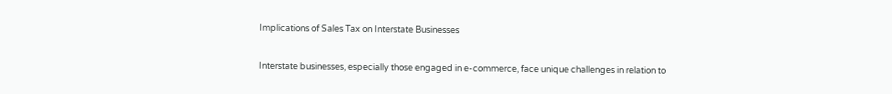Implications of Sales Tax on Interstate Businesses

Interstate businesses, especially those engaged in e-commerce, face unique challenges in relation to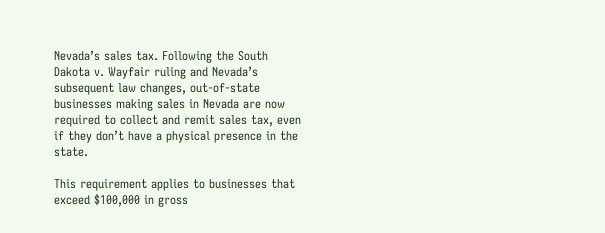Nevada’s sales tax. Following the South Dakota v. Wayfair ruling and Nevada’s subsequent law changes, out-of-state businesses making sales in Nevada are now required to collect and remit sales tax, even if they don’t have a physical presence in the state.

This requirement applies to businesses that exceed $100,000 in gross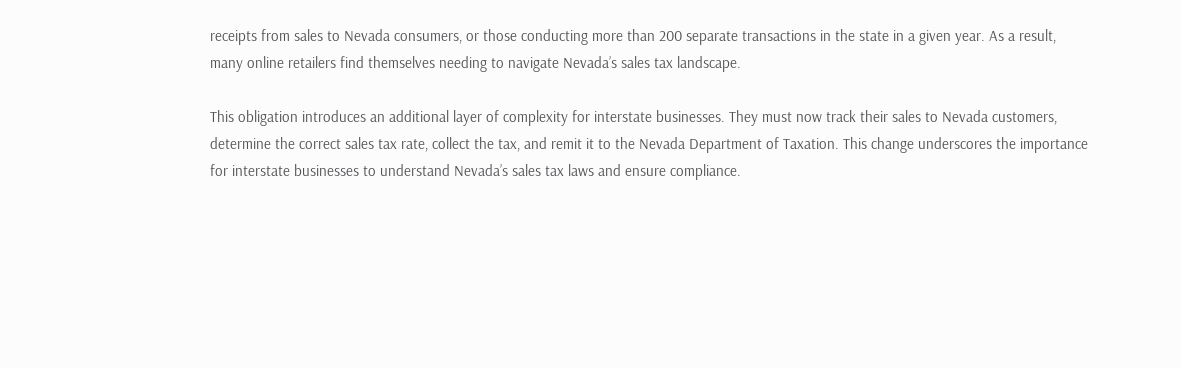receipts from sales to Nevada consumers, or those conducting more than 200 separate transactions in the state in a given year. As a result, many online retailers find themselves needing to navigate Nevada’s sales tax landscape.

This obligation introduces an additional layer of complexity for interstate businesses. They must now track their sales to Nevada customers, determine the correct sales tax rate, collect the tax, and remit it to the Nevada Department of Taxation. This change underscores the importance for interstate businesses to understand Nevada’s sales tax laws and ensure compliance.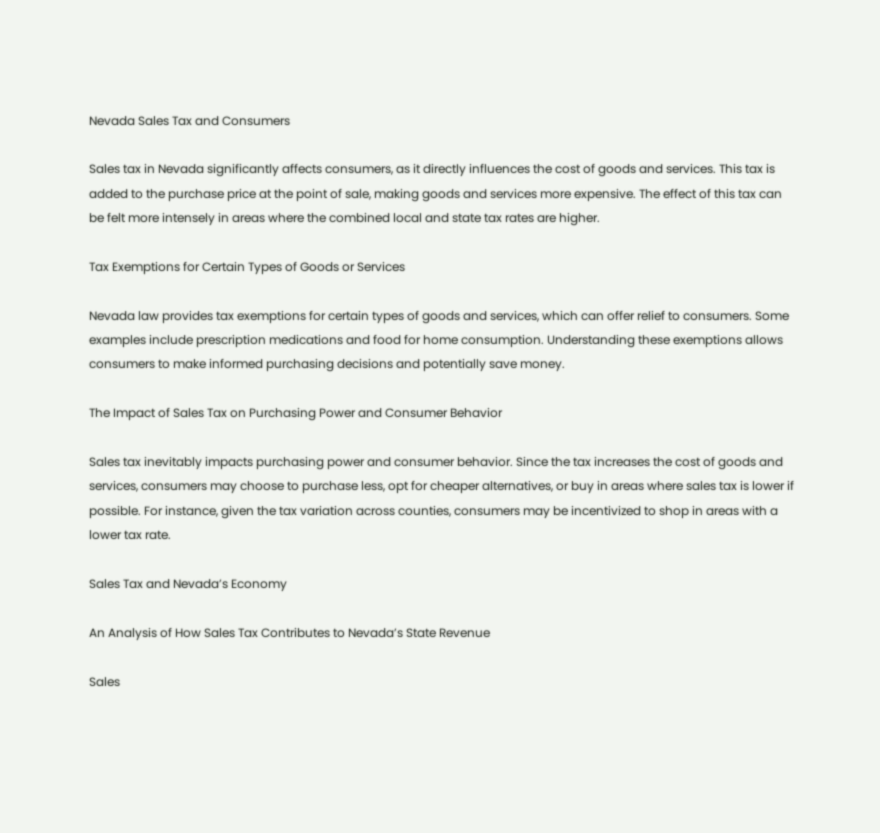Nevada Sales Tax and Consumers

Sales tax in Nevada significantly affects consumers, as it directly influences the cost of goods and services. This tax is added to the purchase price at the point of sale, making goods and services more expensive. The effect of this tax can be felt more intensely in areas where the combined local and state tax rates are higher.

Tax Exemptions for Certain Types of Goods or Services

Nevada law provides tax exemptions for certain types of goods and services, which can offer relief to consumers. Some examples include prescription medications and food for home consumption. Understanding these exemptions allows consumers to make informed purchasing decisions and potentially save money.

The Impact of Sales Tax on Purchasing Power and Consumer Behavior

Sales tax inevitably impacts purchasing power and consumer behavior. Since the tax increases the cost of goods and services, consumers may choose to purchase less, opt for cheaper alternatives, or buy in areas where sales tax is lower if possible. For instance, given the tax variation across counties, consumers may be incentivized to shop in areas with a lower tax rate.

Sales Tax and Nevada’s Economy

An Analysis of How Sales Tax Contributes to Nevada’s State Revenue

Sales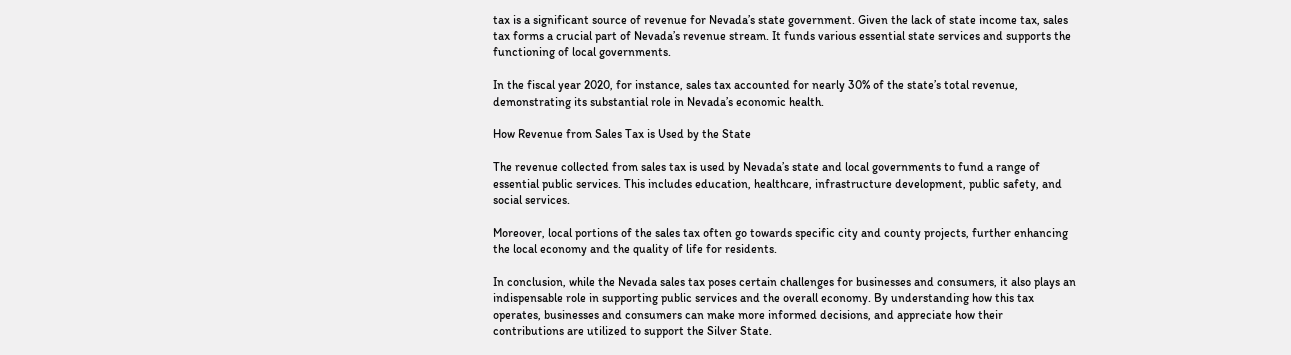tax is a significant source of revenue for Nevada’s state government. Given the lack of state income tax, sales tax forms a crucial part of Nevada’s revenue stream. It funds various essential state services and supports the functioning of local governments.

In the fiscal year 2020, for instance, sales tax accounted for nearly 30% of the state’s total revenue, demonstrating its substantial role in Nevada’s economic health.

How Revenue from Sales Tax is Used by the State

The revenue collected from sales tax is used by Nevada’s state and local governments to fund a range of essential public services. This includes education, healthcare, infrastructure development, public safety, and social services.

Moreover, local portions of the sales tax often go towards specific city and county projects, further enhancing the local economy and the quality of life for residents.

In conclusion, while the Nevada sales tax poses certain challenges for businesses and consumers, it also plays an indispensable role in supporting public services and the overall economy. By understanding how this tax operates, businesses and consumers can make more informed decisions, and appreciate how their contributions are utilized to support the Silver State.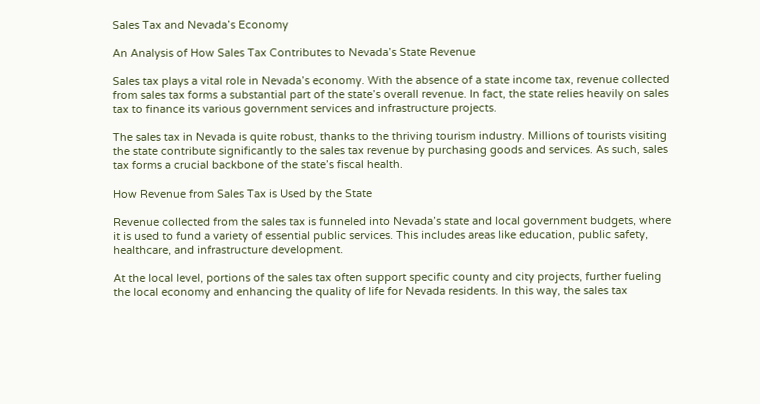Sales Tax and Nevada’s Economy

An Analysis of How Sales Tax Contributes to Nevada’s State Revenue

Sales tax plays a vital role in Nevada’s economy. With the absence of a state income tax, revenue collected from sales tax forms a substantial part of the state’s overall revenue. In fact, the state relies heavily on sales tax to finance its various government services and infrastructure projects.

The sales tax in Nevada is quite robust, thanks to the thriving tourism industry. Millions of tourists visiting the state contribute significantly to the sales tax revenue by purchasing goods and services. As such, sales tax forms a crucial backbone of the state’s fiscal health.

How Revenue from Sales Tax is Used by the State

Revenue collected from the sales tax is funneled into Nevada’s state and local government budgets, where it is used to fund a variety of essential public services. This includes areas like education, public safety, healthcare, and infrastructure development.

At the local level, portions of the sales tax often support specific county and city projects, further fueling the local economy and enhancing the quality of life for Nevada residents. In this way, the sales tax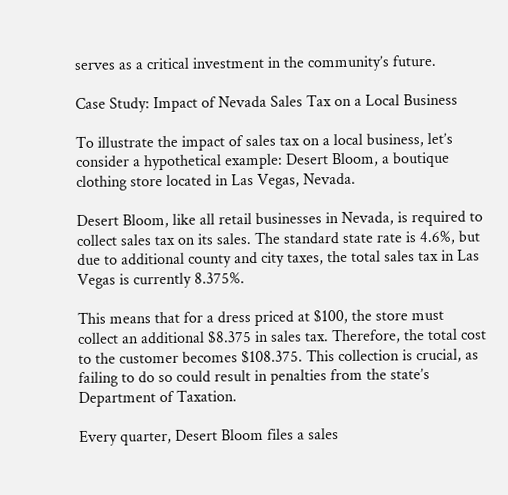serves as a critical investment in the community’s future.

Case Study: Impact of Nevada Sales Tax on a Local Business

To illustrate the impact of sales tax on a local business, let’s consider a hypothetical example: Desert Bloom, a boutique clothing store located in Las Vegas, Nevada.

Desert Bloom, like all retail businesses in Nevada, is required to collect sales tax on its sales. The standard state rate is 4.6%, but due to additional county and city taxes, the total sales tax in Las Vegas is currently 8.375%.

This means that for a dress priced at $100, the store must collect an additional $8.375 in sales tax. Therefore, the total cost to the customer becomes $108.375. This collection is crucial, as failing to do so could result in penalties from the state’s Department of Taxation.

Every quarter, Desert Bloom files a sales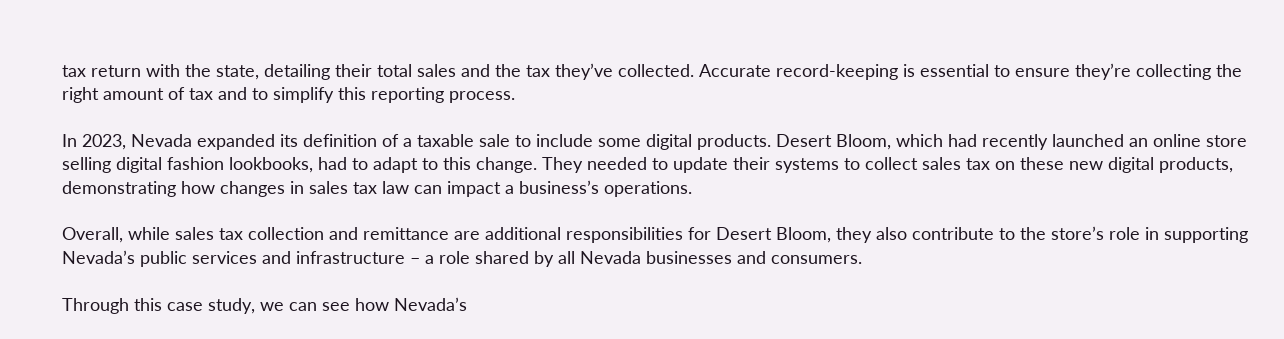tax return with the state, detailing their total sales and the tax they’ve collected. Accurate record-keeping is essential to ensure they’re collecting the right amount of tax and to simplify this reporting process.

In 2023, Nevada expanded its definition of a taxable sale to include some digital products. Desert Bloom, which had recently launched an online store selling digital fashion lookbooks, had to adapt to this change. They needed to update their systems to collect sales tax on these new digital products, demonstrating how changes in sales tax law can impact a business’s operations.

Overall, while sales tax collection and remittance are additional responsibilities for Desert Bloom, they also contribute to the store’s role in supporting Nevada’s public services and infrastructure – a role shared by all Nevada businesses and consumers.

Through this case study, we can see how Nevada’s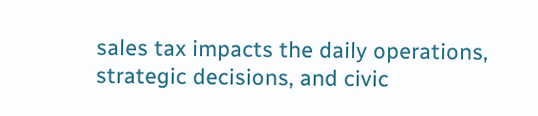sales tax impacts the daily operations, strategic decisions, and civic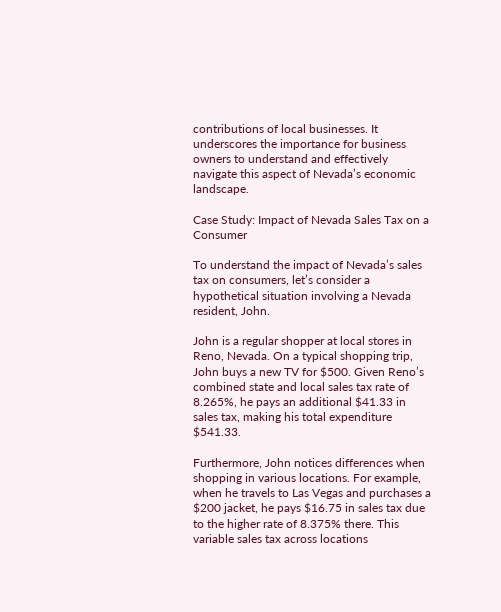contributions of local businesses. It underscores the importance for business owners to understand and effectively navigate this aspect of Nevada’s economic landscape.

Case Study: Impact of Nevada Sales Tax on a Consumer

To understand the impact of Nevada’s sales tax on consumers, let’s consider a hypothetical situation involving a Nevada resident, John.

John is a regular shopper at local stores in Reno, Nevada. On a typical shopping trip, John buys a new TV for $500. Given Reno’s combined state and local sales tax rate of 8.265%, he pays an additional $41.33 in sales tax, making his total expenditure $541.33.

Furthermore, John notices differences when shopping in various locations. For example, when he travels to Las Vegas and purchases a $200 jacket, he pays $16.75 in sales tax due to the higher rate of 8.375% there. This variable sales tax across locations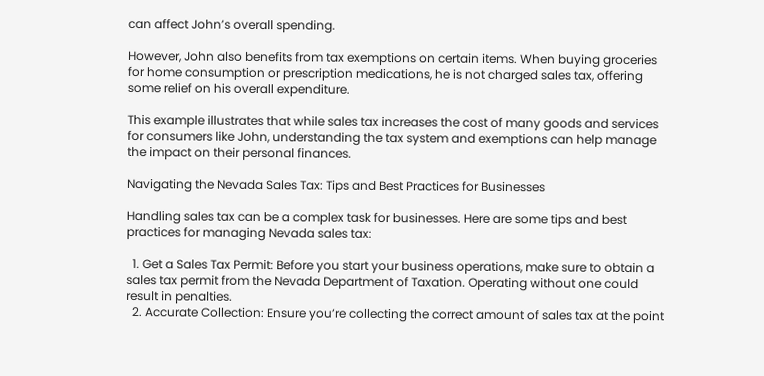can affect John’s overall spending.

However, John also benefits from tax exemptions on certain items. When buying groceries for home consumption or prescription medications, he is not charged sales tax, offering some relief on his overall expenditure.

This example illustrates that while sales tax increases the cost of many goods and services for consumers like John, understanding the tax system and exemptions can help manage the impact on their personal finances.

Navigating the Nevada Sales Tax: Tips and Best Practices for Businesses

Handling sales tax can be a complex task for businesses. Here are some tips and best practices for managing Nevada sales tax:

  1. Get a Sales Tax Permit: Before you start your business operations, make sure to obtain a sales tax permit from the Nevada Department of Taxation. Operating without one could result in penalties.
  2. Accurate Collection: Ensure you’re collecting the correct amount of sales tax at the point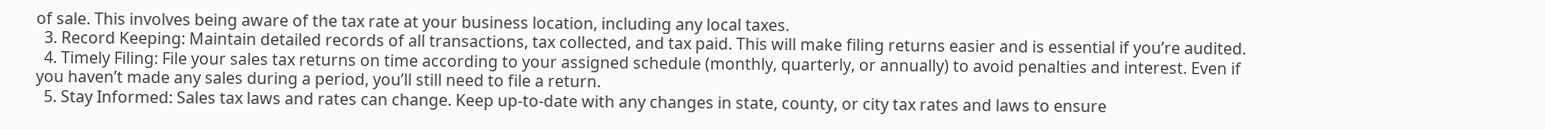of sale. This involves being aware of the tax rate at your business location, including any local taxes.
  3. Record Keeping: Maintain detailed records of all transactions, tax collected, and tax paid. This will make filing returns easier and is essential if you’re audited.
  4. Timely Filing: File your sales tax returns on time according to your assigned schedule (monthly, quarterly, or annually) to avoid penalties and interest. Even if you haven’t made any sales during a period, you’ll still need to file a return.
  5. Stay Informed: Sales tax laws and rates can change. Keep up-to-date with any changes in state, county, or city tax rates and laws to ensure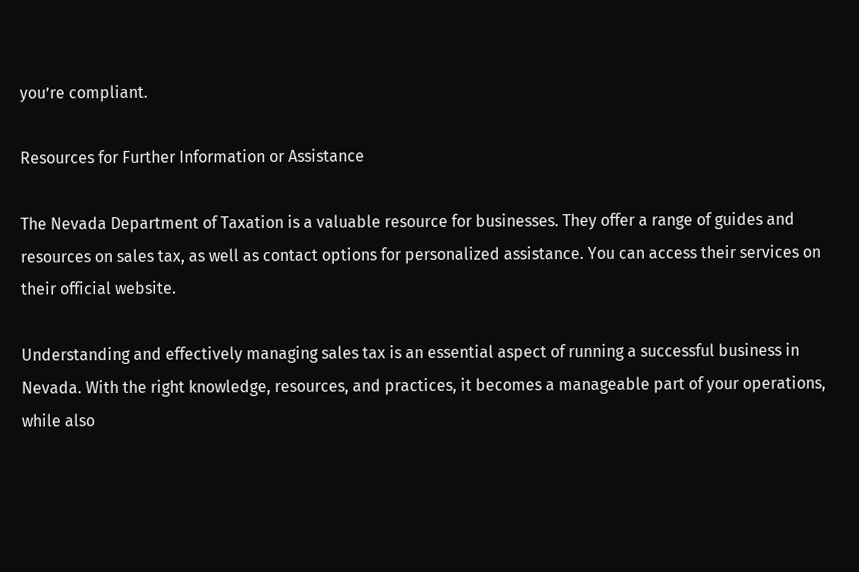you’re compliant.

Resources for Further Information or Assistance

The Nevada Department of Taxation is a valuable resource for businesses. They offer a range of guides and resources on sales tax, as well as contact options for personalized assistance. You can access their services on their official website.

Understanding and effectively managing sales tax is an essential aspect of running a successful business in Nevada. With the right knowledge, resources, and practices, it becomes a manageable part of your operations, while also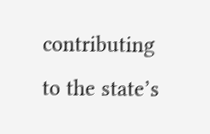contributing to the state’s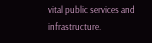vital public services and infrastructure.